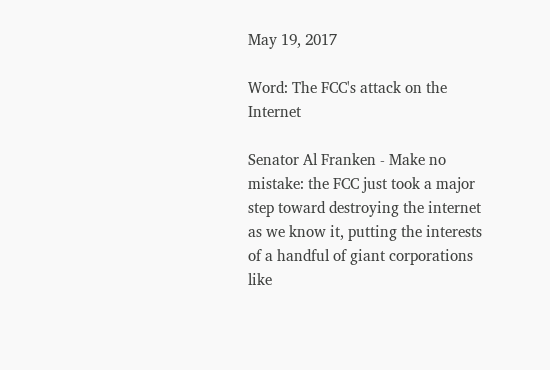May 19, 2017

Word: The FCC's attack on the Internet

Senator Al Franken - Make no mistake: the FCC just took a major step toward destroying the internet as we know it, putting the interests of a handful of giant corporations like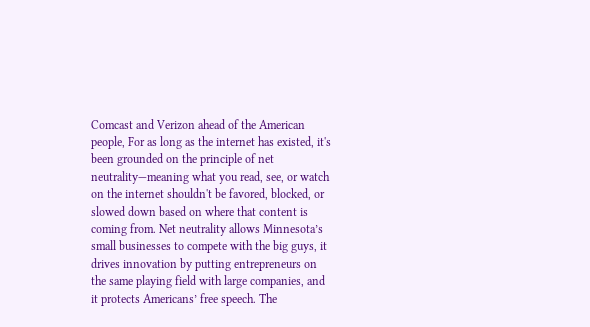Comcast and Verizon ahead of the American people, For as long as the internet has existed, it's been grounded on the principle of net neutrality—meaning what you read, see, or watch on the internet shouldn't be favored, blocked, or slowed down based on where that content is coming from. Net neutrality allows Minnesota’s small businesses to compete with the big guys, it drives innovation by putting entrepreneurs on the same playing field with large companies, and it protects Americans’ free speech. The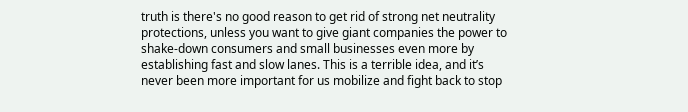truth is there's no good reason to get rid of strong net neutrality protections, unless you want to give giant companies the power to shake-down consumers and small businesses even more by establishing fast and slow lanes. This is a terrible idea, and it’s never been more important for us mobilize and fight back to stop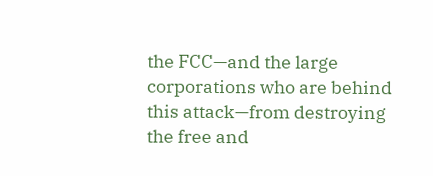the FCC—and the large corporations who are behind this attack—from destroying the free and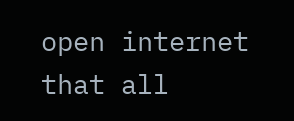open internet that all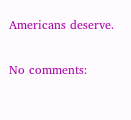Americans deserve.

No comments: